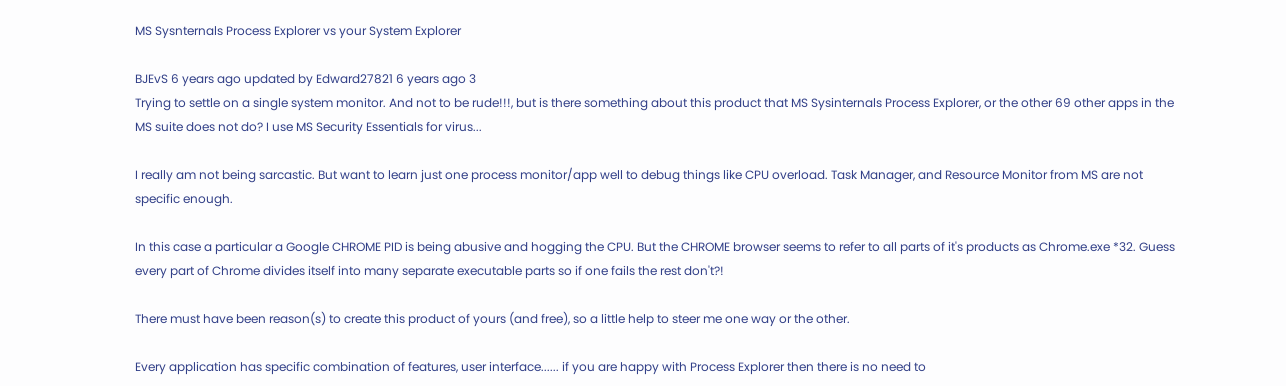MS Sysnternals Process Explorer vs your System Explorer

BJEvS 6 years ago updated by Edward27821 6 years ago 3
Trying to settle on a single system monitor. And not to be rude!!!, but is there something about this product that MS Sysinternals Process Explorer, or the other 69 other apps in the MS suite does not do? I use MS Security Essentials for virus...

I really am not being sarcastic. But want to learn just one process monitor/app well to debug things like CPU overload. Task Manager, and Resource Monitor from MS are not specific enough.

In this case a particular a Google CHROME PID is being abusive and hogging the CPU. But the CHROME browser seems to refer to all parts of it's products as Chrome.exe *32. Guess every part of Chrome divides itself into many separate executable parts so if one fails the rest don't?!

There must have been reason(s) to create this product of yours (and free), so a little help to steer me one way or the other.

Every application has specific combination of features, user interface...... if you are happy with Process Explorer then there is no need to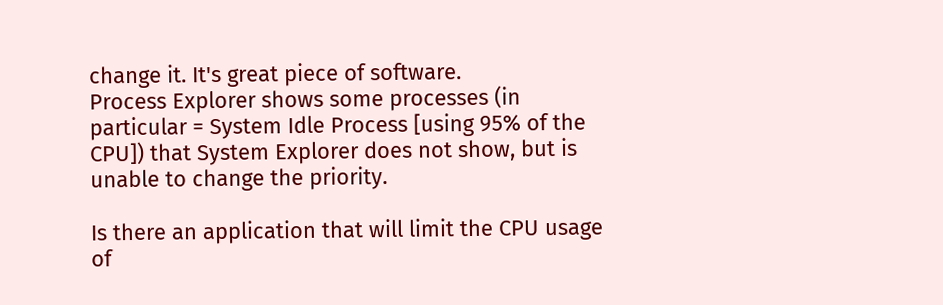change it. It's great piece of software.
Process Explorer shows some processes (in particular = System Idle Process [using 95% of the CPU]) that System Explorer does not show, but is unable to change the priority.

Is there an application that will limit the CPU usage of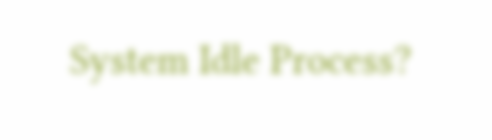System Idle Process?